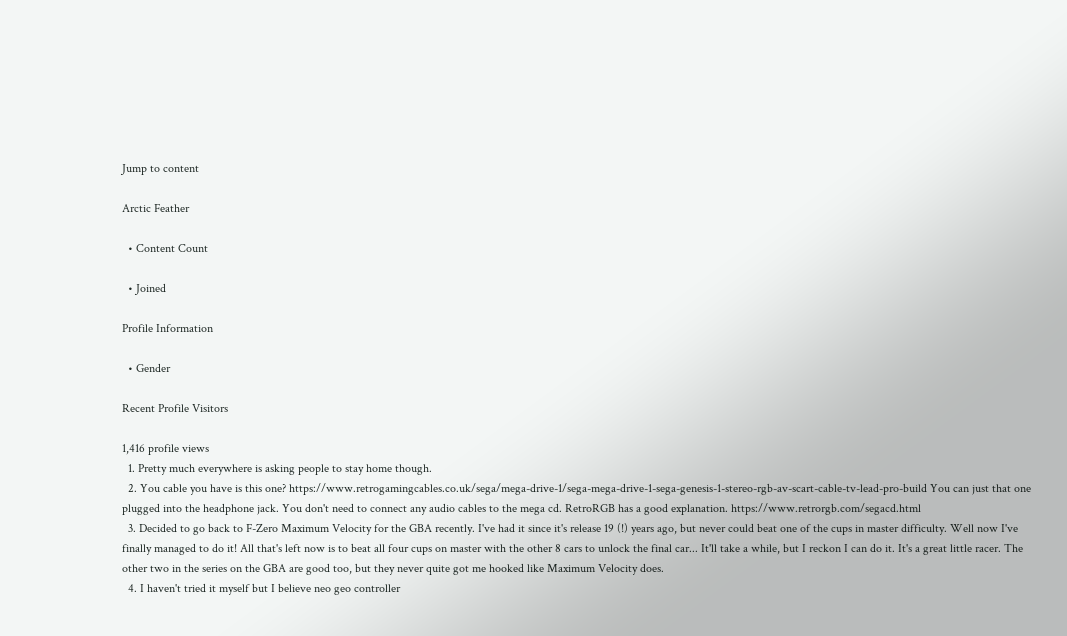Jump to content

Arctic Feather

  • Content Count

  • Joined

Profile Information

  • Gender

Recent Profile Visitors

1,416 profile views
  1. Pretty much everywhere is asking people to stay home though.
  2. You cable you have is this one? https://www.retrogamingcables.co.uk/sega/mega-drive-1/sega-mega-drive-1-sega-genesis-1-stereo-rgb-av-scart-cable-tv-lead-pro-build You can just that one plugged into the headphone jack. You don't need to connect any audio cables to the mega cd. RetroRGB has a good explanation. https://www.retrorgb.com/segacd.html
  3. Decided to go back to F-Zero Maximum Velocity for the GBA recently. I've had it since it's release 19 (!) years ago, but never could beat one of the cups in master difficulty. Well now I've finally managed to do it! All that's left now is to beat all four cups on master with the other 8 cars to unlock the final car... It'll take a while, but I reckon I can do it. It's a great little racer. The other two in the series on the GBA are good too, but they never quite got me hooked like Maximum Velocity does.
  4. I haven't tried it myself but I believe neo geo controller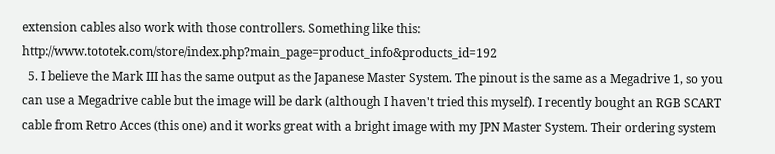extension cables also work with those controllers. Something like this: http://www.tototek.com/store/index.php?main_page=product_info&products_id=192
  5. I believe the Mark III has the same output as the Japanese Master System. The pinout is the same as a Megadrive 1, so you can use a Megadrive cable but the image will be dark (although I haven't tried this myself). I recently bought an RGB SCART cable from Retro Acces (this one) and it works great with a bright image with my JPN Master System. Their ordering system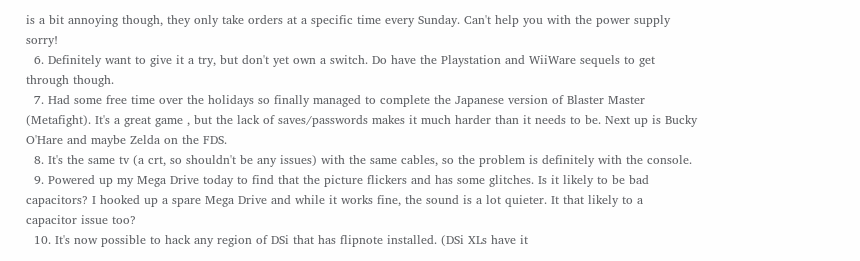is a bit annoying though, they only take orders at a specific time every Sunday. Can't help you with the power supply sorry!
  6. Definitely want to give it a try, but don't yet own a switch. Do have the Playstation and WiiWare sequels to get through though.
  7. Had some free time over the holidays so finally managed to complete the Japanese version of Blaster Master (Metafight). It's a great game , but the lack of saves/passwords makes it much harder than it needs to be. Next up is Bucky O'Hare and maybe Zelda on the FDS.
  8. It's the same tv (a crt, so shouldn't be any issues) with the same cables, so the problem is definitely with the console.
  9. Powered up my Mega Drive today to find that the picture flickers and has some glitches. Is it likely to be bad capacitors? I hooked up a spare Mega Drive and while it works fine, the sound is a lot quieter. It that likely to a capacitor issue too?
  10. It's now possible to hack any region of DSi that has flipnote installed. (DSi XLs have it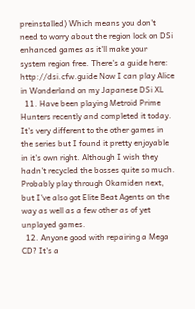preinstalled) Which means you don't need to worry about the region lock on DSi enhanced games as it'll make your system region free. There's a guide here: http://dsi.cfw.guide Now I can play Alice in Wonderland on my Japanese DSi XL
  11. Have been playing Metroid Prime Hunters recently and completed it today. It's very different to the other games in the series but I found it pretty enjoyable in it's own right. Although I wish they hadn't recycled the bosses quite so much. Probably play through Okamiden next, but I've also got Elite Beat Agents on the way as well as a few other as of yet unplayed games.
  12. Anyone good with repairing a Mega CD? It's a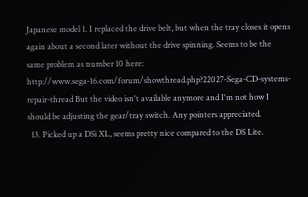Japanese model 1. I replaced the drive belt, but when the tray closes it opens again about a second later without the drive spinning. Seems to be the same problem as number 10 here: http://www.sega-16.com/forum/showthread.php?22027-Sega-CD-systems-repair-thread But the video isn't available anymore and I'm not how I should be adjusting the gear/tray switch. Any pointers appreciated.
  13. Picked up a DSi XL, seems pretty nice compared to the DS Lite.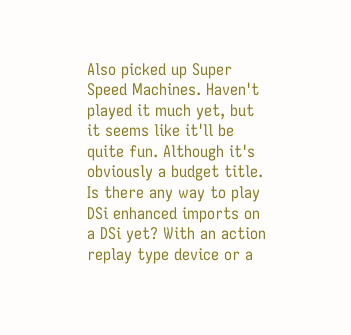Also picked up Super Speed Machines. Haven't played it much yet, but it seems like it'll be quite fun. Although it's obviously a budget title. Is there any way to play DSi enhanced imports on a DSi yet? With an action replay type device or a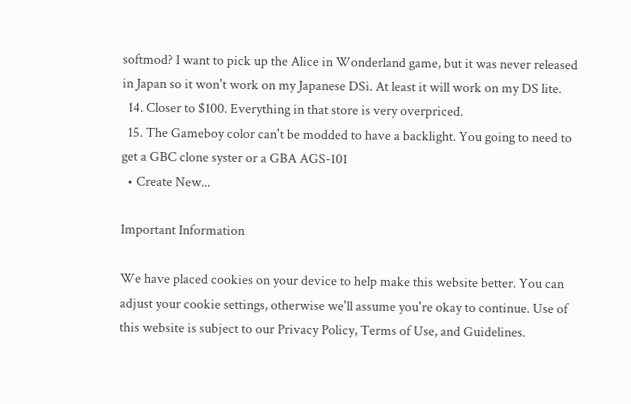softmod? I want to pick up the Alice in Wonderland game, but it was never released in Japan so it won't work on my Japanese DSi. At least it will work on my DS lite.
  14. Closer to $100. Everything in that store is very overpriced.
  15. The Gameboy color can't be modded to have a backlight. You going to need to get a GBC clone syster or a GBA AGS-101
  • Create New...

Important Information

We have placed cookies on your device to help make this website better. You can adjust your cookie settings, otherwise we'll assume you're okay to continue. Use of this website is subject to our Privacy Policy, Terms of Use, and Guidelines.